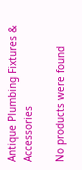Antique Plumbing Fixtures & Accessories

No products were found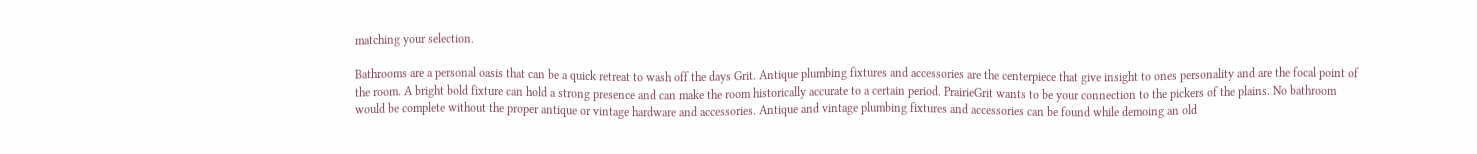matching your selection.

Bathrooms are a personal oasis that can be a quick retreat to wash off the days Grit. Antique plumbing fixtures and accessories are the centerpiece that give insight to ones personality and are the focal point of the room. A bright bold fixture can hold a strong presence and can make the room historically accurate to a certain period. PrairieGrit wants to be your connection to the pickers of the plains. No bathroom would be complete without the proper antique or vintage hardware and accessories. Antique and vintage plumbing fixtures and accessories can be found while demoing an old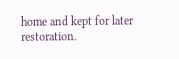home and kept for later restoration.